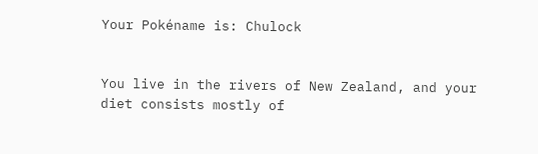Your Pokéname is: Chulock


You live in the rivers of New Zealand, and your diet consists mostly of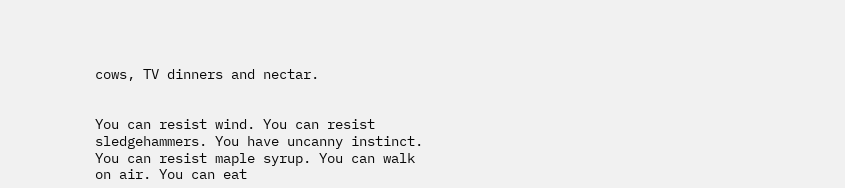cows, TV dinners and nectar.


You can resist wind. You can resist sledgehammers. You have uncanny instinct. You can resist maple syrup. You can walk on air. You can eat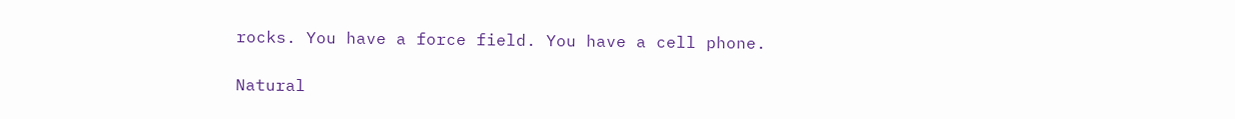rocks. You have a force field. You have a cell phone.

Natural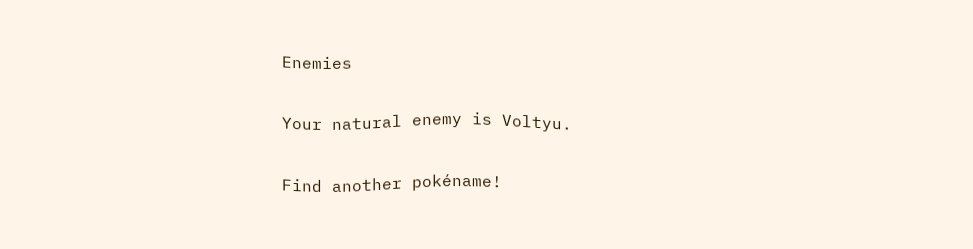Enemies

Your natural enemy is Voltyu.

Find another pokéname!